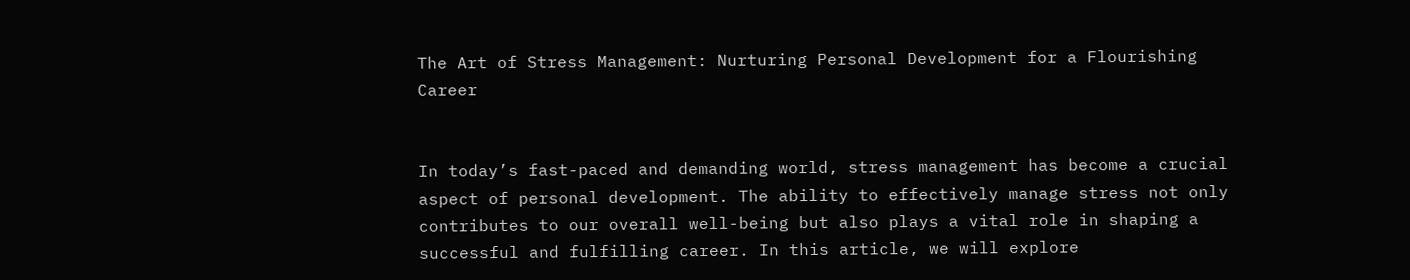The Art of Stress Management: Nurturing Personal Development for a Flourishing Career


In today’s fast-paced and demanding world, stress management has become a crucial aspect of personal development. The ability to effectively manage stress not only contributes to our overall well-being but also plays a vital role in shaping a successful and fulfilling career. In this article, we will explore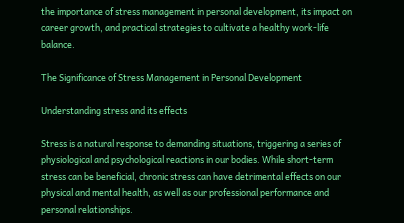the importance of stress management in personal development, its impact on career growth, and practical strategies to cultivate a healthy work-life balance.

The Significance of Stress Management in Personal Development

Understanding stress and its effects

Stress is a natural response to demanding situations, triggering a series of physiological and psychological reactions in our bodies. While short-term stress can be beneficial, chronic stress can have detrimental effects on our physical and mental health, as well as our professional performance and personal relationships.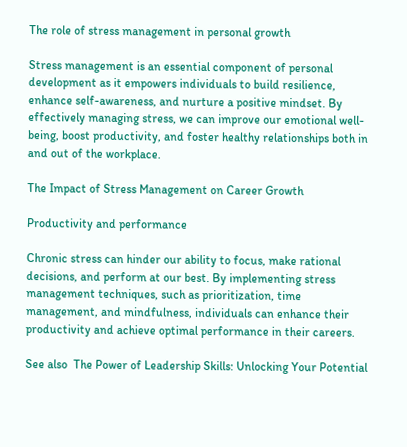The role of stress management in personal growth

Stress management is an essential component of personal development as it empowers individuals to build resilience, enhance self-awareness, and nurture a positive mindset. By effectively managing stress, we can improve our emotional well-being, boost productivity, and foster healthy relationships both in and out of the workplace.

The Impact of Stress Management on Career Growth

Productivity and performance

Chronic stress can hinder our ability to focus, make rational decisions, and perform at our best. By implementing stress management techniques, such as prioritization, time management, and mindfulness, individuals can enhance their productivity and achieve optimal performance in their careers.

See also  The Power of Leadership Skills: Unlocking Your Potential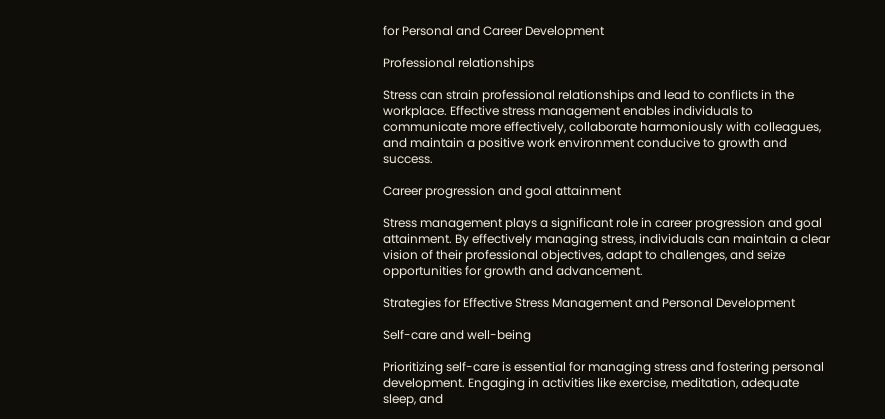for Personal and Career Development

Professional relationships

Stress can strain professional relationships and lead to conflicts in the workplace. Effective stress management enables individuals to communicate more effectively, collaborate harmoniously with colleagues, and maintain a positive work environment conducive to growth and success.

Career progression and goal attainment

Stress management plays a significant role in career progression and goal attainment. By effectively managing stress, individuals can maintain a clear vision of their professional objectives, adapt to challenges, and seize opportunities for growth and advancement.

Strategies for Effective Stress Management and Personal Development

Self-care and well-being

Prioritizing self-care is essential for managing stress and fostering personal development. Engaging in activities like exercise, meditation, adequate sleep, and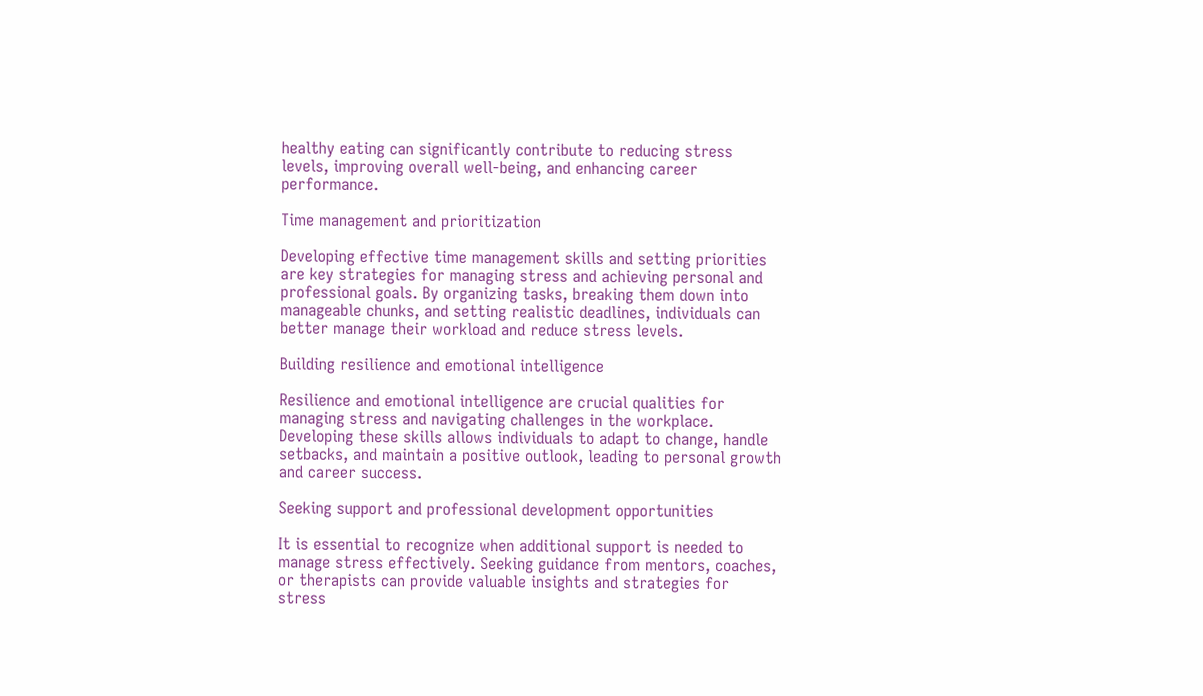healthy eating can significantly contribute to reducing stress levels, improving overall well-being, and enhancing career performance.

Time management and prioritization

Developing effective time management skills and setting priorities are key strategies for managing stress and achieving personal and professional goals. By organizing tasks, breaking them down into manageable chunks, and setting realistic deadlines, individuals can better manage their workload and reduce stress levels.

Building resilience and emotional intelligence

Resilience and emotional intelligence are crucial qualities for managing stress and navigating challenges in the workplace. Developing these skills allows individuals to adapt to change, handle setbacks, and maintain a positive outlook, leading to personal growth and career success.

Seeking support and professional development opportunities

It is essential to recognize when additional support is needed to manage stress effectively. Seeking guidance from mentors, coaches, or therapists can provide valuable insights and strategies for stress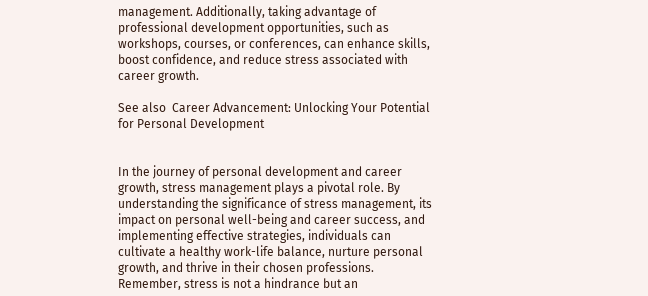management. Additionally, taking advantage of professional development opportunities, such as workshops, courses, or conferences, can enhance skills, boost confidence, and reduce stress associated with career growth.

See also  Career Advancement: Unlocking Your Potential for Personal Development


In the journey of personal development and career growth, stress management plays a pivotal role. By understanding the significance of stress management, its impact on personal well-being and career success, and implementing effective strategies, individuals can cultivate a healthy work-life balance, nurture personal growth, and thrive in their chosen professions. Remember, stress is not a hindrance but an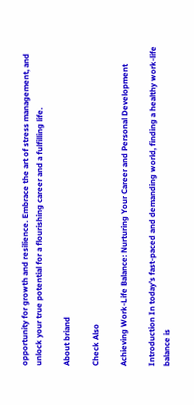opportunity for growth and resilience. Embrace the art of stress management, and unlock your true potential for a flourishing career and a fulfilling life.

About briand

Check Also

Achieving Work-Life Balance: Nurturing Your Career and Personal Development

Introduction In today’s fast-paced and demanding world, finding a healthy work-life balance is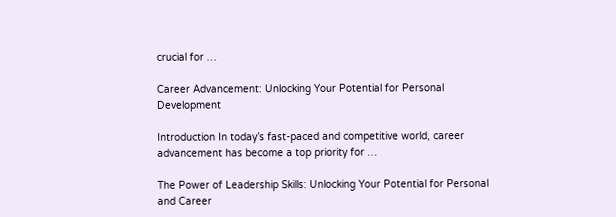crucial for …

Career Advancement: Unlocking Your Potential for Personal Development

Introduction In today’s fast-paced and competitive world, career advancement has become a top priority for …

The Power of Leadership Skills: Unlocking Your Potential for Personal and Career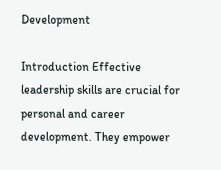Development

Introduction Effective leadership skills are crucial for personal and career development. They empower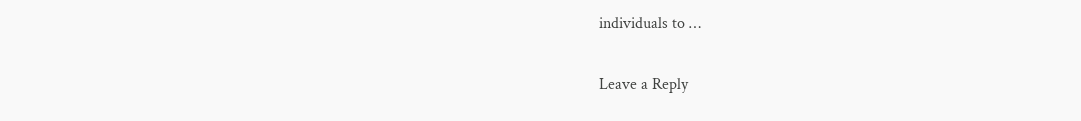individuals to …

Leave a Reply